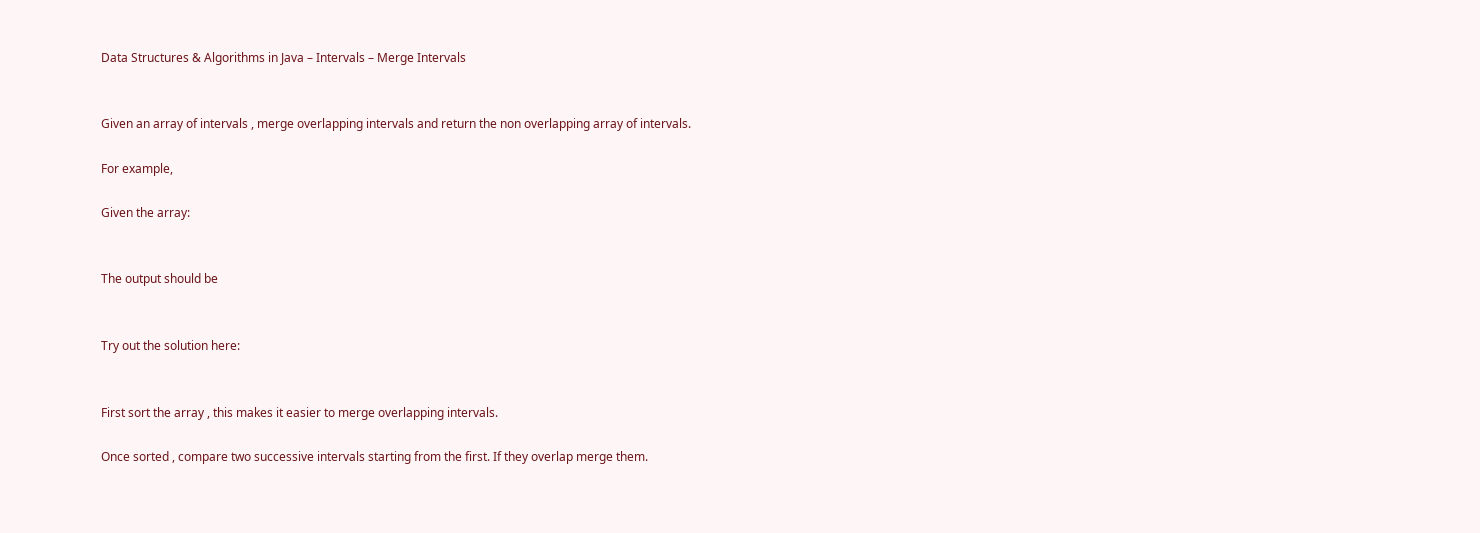Data Structures & Algorithms in Java – Intervals – Merge Intervals


Given an array of intervals , merge overlapping intervals and return the non overlapping array of intervals.

For example,

Given the array:


The output should be


Try out the solution here:


First sort the array , this makes it easier to merge overlapping intervals.

Once sorted , compare two successive intervals starting from the first. If they overlap merge them.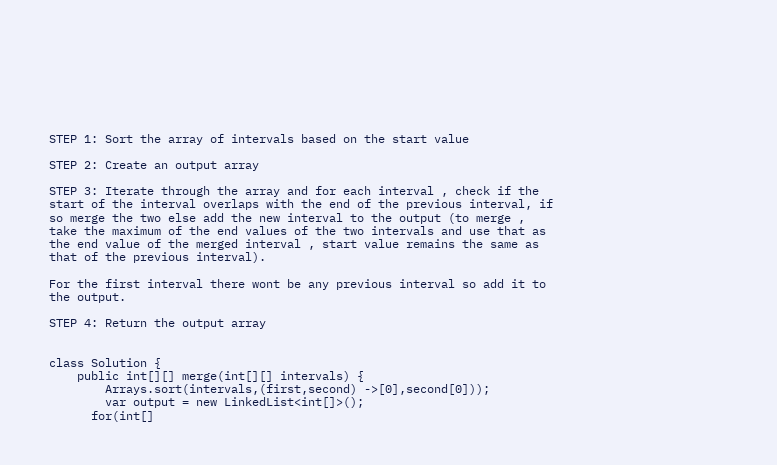STEP 1: Sort the array of intervals based on the start value

STEP 2: Create an output array

STEP 3: Iterate through the array and for each interval , check if the start of the interval overlaps with the end of the previous interval, if so merge the two else add the new interval to the output (to merge , take the maximum of the end values of the two intervals and use that as the end value of the merged interval , start value remains the same as that of the previous interval).

For the first interval there wont be any previous interval so add it to the output.

STEP 4: Return the output array


class Solution {
    public int[][] merge(int[][] intervals) {
        Arrays.sort(intervals,(first,second) ->[0],second[0]));
        var output = new LinkedList<int[]>();
      for(int[]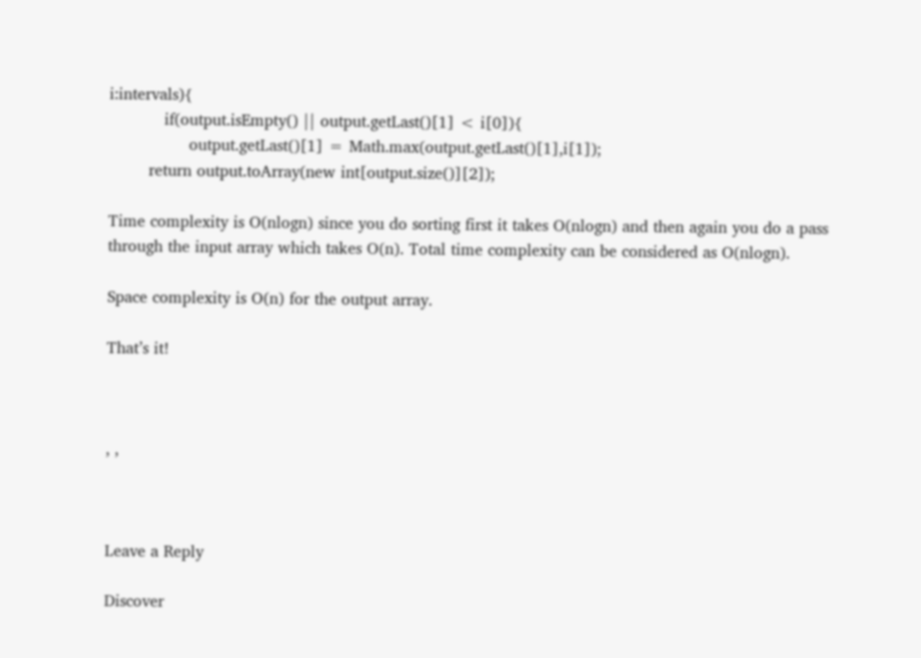i:intervals){
           if(output.isEmpty() || output.getLast()[1] < i[0]){
                output.getLast()[1] = Math.max(output.getLast()[1],i[1]);
        return output.toArray(new int[output.size()][2]);

Time complexity is O(nlogn) since you do sorting first it takes O(nlogn) and then again you do a pass through the input array which takes O(n). Total time complexity can be considered as O(nlogn).

Space complexity is O(n) for the output array.

That’s it!



, ,



Leave a Reply

Discover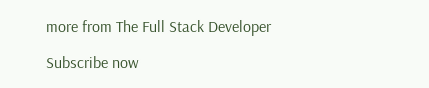more from The Full Stack Developer

Subscribe now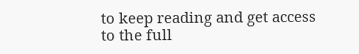to keep reading and get access to the full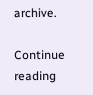archive.

Continue reading